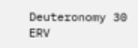Deuteronomy 30 ERV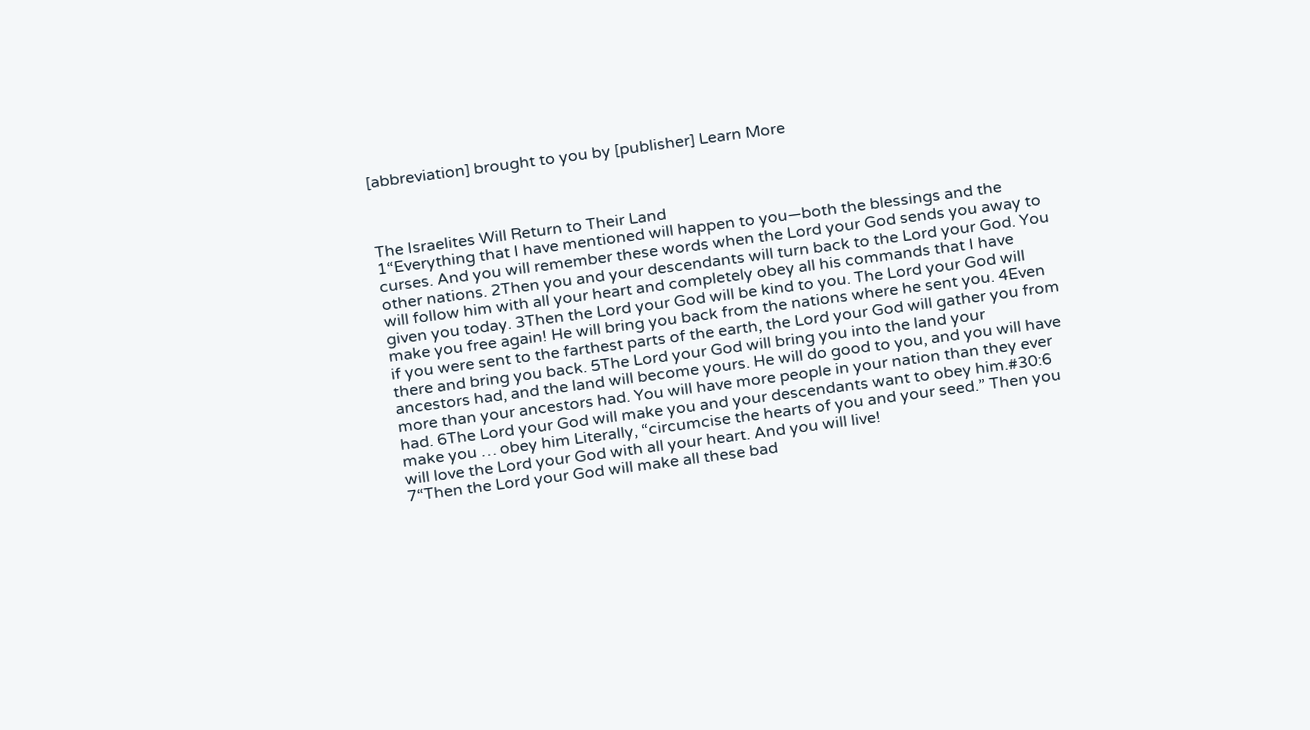[abbreviation] brought to you by [publisher] Learn More



The Israelites Will Return to Their Land
1“Everything that I have mentioned will happen to you—both the blessings and the curses. And you will remember these words when the Lord your God sends you away to other nations. 2Then you and your descendants will turn back to the Lord your God. You will follow him with all your heart and completely obey all his commands that I have given you today. 3Then the Lord your God will be kind to you. The Lord your God will make you free again! He will bring you back from the nations where he sent you. 4Even if you were sent to the farthest parts of the earth, the Lord your God will gather you from there and bring you back. 5The Lord your God will bring you into the land your ancestors had, and the land will become yours. He will do good to you, and you will have more than your ancestors had. You will have more people in your nation than they ever had. 6The Lord your God will make you and your descendants want to obey him.#30:6 make you … obey him Literally, “circumcise the hearts of you and your seed.” Then you will love the Lord your God with all your heart. And you will live!
7“Then the Lord your God will make all these bad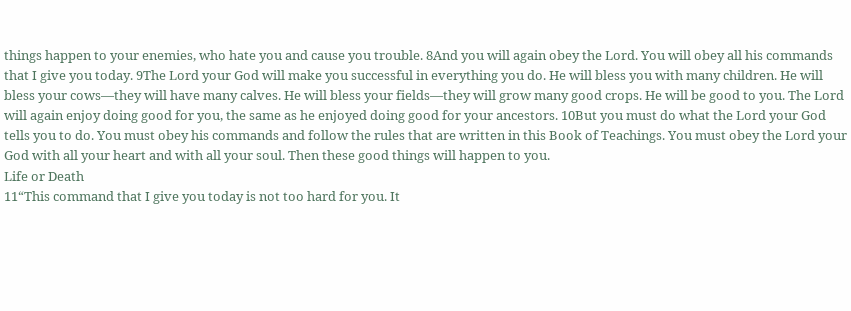things happen to your enemies, who hate you and cause you trouble. 8And you will again obey the Lord. You will obey all his commands that I give you today. 9The Lord your God will make you successful in everything you do. He will bless you with many children. He will bless your cows—they will have many calves. He will bless your fields—they will grow many good crops. He will be good to you. The Lord will again enjoy doing good for you, the same as he enjoyed doing good for your ancestors. 10But you must do what the Lord your God tells you to do. You must obey his commands and follow the rules that are written in this Book of Teachings. You must obey the Lord your God with all your heart and with all your soul. Then these good things will happen to you.
Life or Death
11“This command that I give you today is not too hard for you. It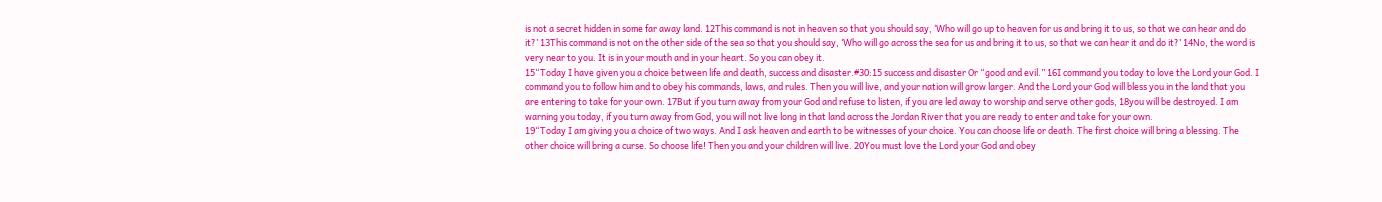is not a secret hidden in some far away land. 12This command is not in heaven so that you should say, ‘Who will go up to heaven for us and bring it to us, so that we can hear and do it?’ 13This command is not on the other side of the sea so that you should say, ‘Who will go across the sea for us and bring it to us, so that we can hear it and do it?’ 14No, the word is very near to you. It is in your mouth and in your heart. So you can obey it.
15“Today I have given you a choice between life and death, success and disaster.#30:15 success and disaster Or “good and evil.” 16I command you today to love the Lord your God. I command you to follow him and to obey his commands, laws, and rules. Then you will live, and your nation will grow larger. And the Lord your God will bless you in the land that you are entering to take for your own. 17But if you turn away from your God and refuse to listen, if you are led away to worship and serve other gods, 18you will be destroyed. I am warning you today, if you turn away from God, you will not live long in that land across the Jordan River that you are ready to enter and take for your own.
19“Today I am giving you a choice of two ways. And I ask heaven and earth to be witnesses of your choice. You can choose life or death. The first choice will bring a blessing. The other choice will bring a curse. So choose life! Then you and your children will live. 20You must love the Lord your God and obey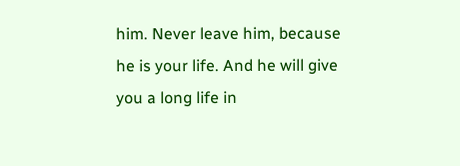him. Never leave him, because he is your life. And he will give you a long life in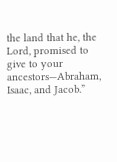the land that he, the Lord, promised to give to your ancestors—Abraham, Isaac, and Jacob.”